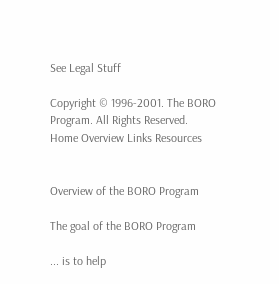See Legal Stuff

Copyright © 1996-2001. The BORO Program. All Rights Reserved.
Home Overview Links Resources


Overview of the BORO Program

The goal of the BORO Program

... is to help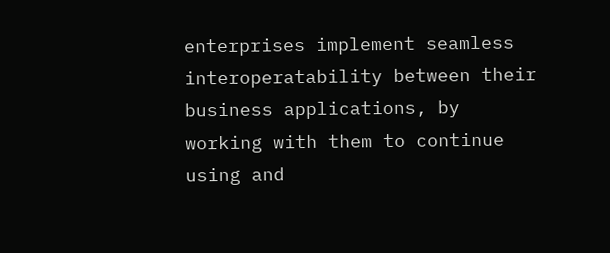enterprises implement seamless interoperatability between their business applications, by working with them to continue using and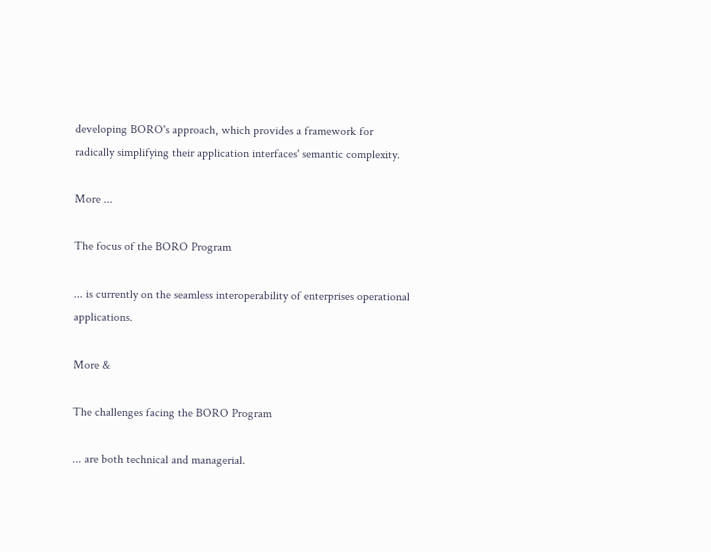developing BORO's approach, which provides a framework for radically simplifying their application interfaces' semantic complexity.

More ...

The focus of the BORO Program

... is currently on the seamless interoperability of enterprises operational applications.

More &

The challenges facing the BORO Program

... are both technical and managerial.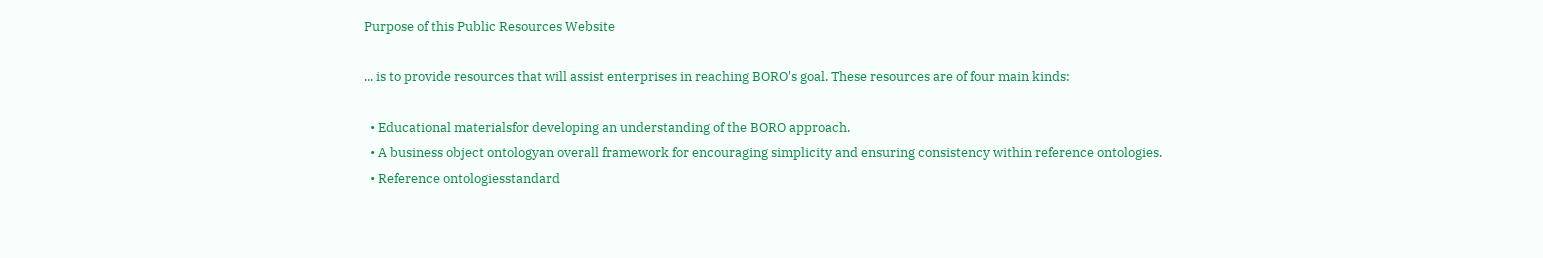Purpose of this Public Resources Website

... is to provide resources that will assist enterprises in reaching BORO's goal. These resources are of four main kinds:

  • Educational materialsfor developing an understanding of the BORO approach.
  • A business object ontologyan overall framework for encouraging simplicity and ensuring consistency within reference ontologies.
  • Reference ontologiesstandard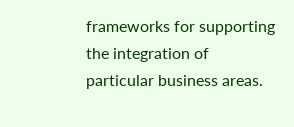frameworks for supporting the integration of particular business areas.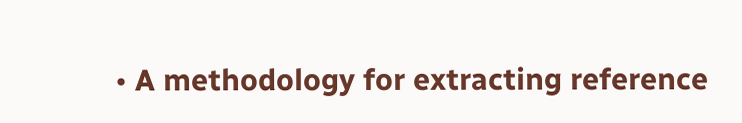• A methodology for extracting reference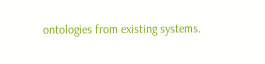ontologies from existing systems.